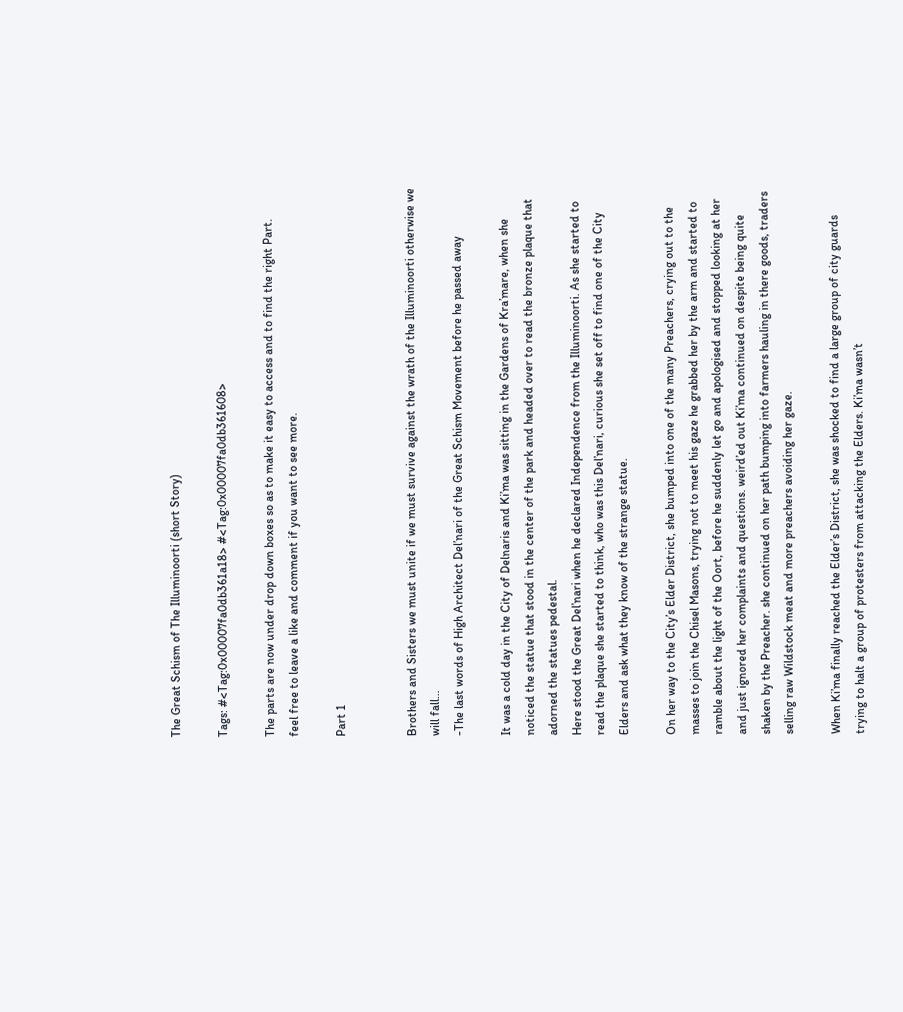The Great Schism of The Illuminoorti (short Story)

Tags: #<Tag:0x00007fa0db361a18> #<Tag:0x00007fa0db361608>

The parts are now under drop down boxes so as to make it easy to access and to find the right Part.
feel free to leave a like and comment if you want to see more.

Part 1


Brothers and Sisters we must unite if we must survive against the wrath of the Illuminoorti otherwise we will fall…
-The last words of High Architect Del’nari of the Great Schism Movement before he passed away

It was a cold day in the City of Delnaris and Ki’ma was sitting in the Gardens of Kra’mare, when she noticed the statue that stood in the center of the park and headed over to read the bronze plaque that adorned the statues pedestal.
Here stood the Great Del’nari when he declared Independence from the Illuminoorti. As she started to read the plaque she started to think, who was this Del’nari, curious she set off to find one of the City Elders and ask what they know of the strange statue.

On her way to the City’s Elder District, she bumped into one of the many Preachers, crying out to the masses to join the Chisel Masons, trying not to meet his gaze he grabbed her by the arm and started to ramble about the light of the Oort, before he suddenly let go and apologised and stopped looking at her and just ignored her complaints and questions. weird’ed out Ki’ma continued on despite being quite shaken by the Preacher. she continued on her path bumping into farmers hauling in there goods, traders selling raw Wildstock meat and more preachers avoiding her gaze.

When Ki’ma finally reached the Elder’s District, she was shocked to find a large group of city guards trying to halt a group of protesters from attacking the Elders. Ki’ma wasn’t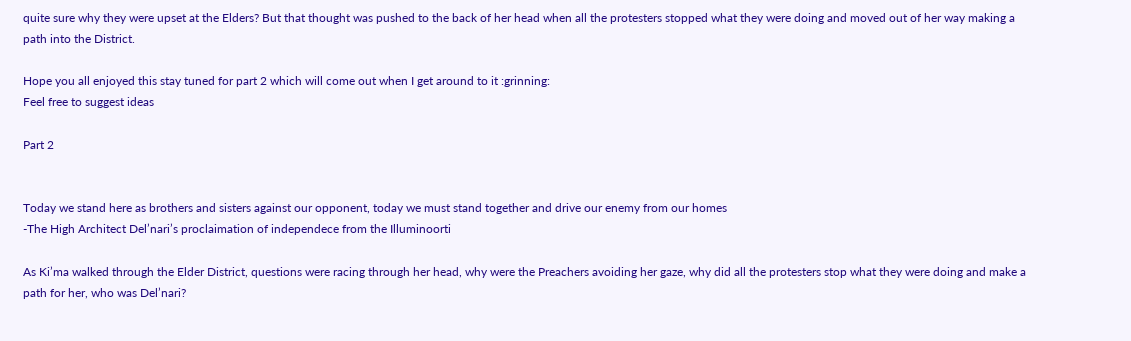quite sure why they were upset at the Elders? But that thought was pushed to the back of her head when all the protesters stopped what they were doing and moved out of her way making a path into the District.

Hope you all enjoyed this stay tuned for part 2 which will come out when I get around to it :grinning:
Feel free to suggest ideas

Part 2


Today we stand here as brothers and sisters against our opponent, today we must stand together and drive our enemy from our homes
-The High Architect Del’nari’s proclaimation of independece from the Illuminoorti

As Ki’ma walked through the Elder District, questions were racing through her head, why were the Preachers avoiding her gaze, why did all the protesters stop what they were doing and make a path for her, who was Del’nari?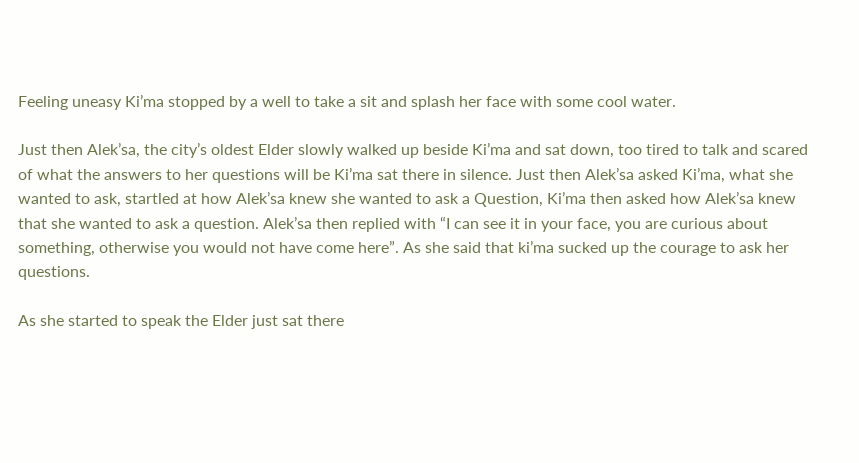Feeling uneasy Ki’ma stopped by a well to take a sit and splash her face with some cool water.

Just then Alek’sa, the city’s oldest Elder slowly walked up beside Ki’ma and sat down, too tired to talk and scared of what the answers to her questions will be Ki’ma sat there in silence. Just then Alek’sa asked Ki’ma, what she wanted to ask, startled at how Alek’sa knew she wanted to ask a Question, Ki’ma then asked how Alek’sa knew that she wanted to ask a question. Alek’sa then replied with “I can see it in your face, you are curious about something, otherwise you would not have come here”. As she said that ki’ma sucked up the courage to ask her questions.

As she started to speak the Elder just sat there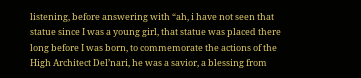listening, before answering with “ah, i have not seen that statue since I was a young girl, that statue was placed there long before I was born, to commemorate the actions of the High Architect Del’nari, he was a savior, a blessing from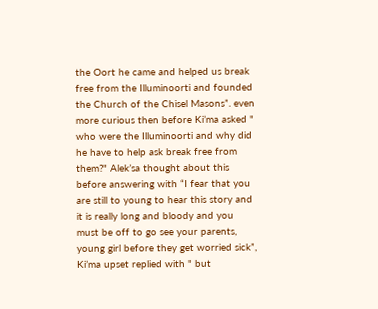the Oort he came and helped us break free from the Illuminoorti and founded the Church of the Chisel Masons”. even more curious then before Ki’ma asked " who were the Illuminoorti and why did he have to help ask break free from them?" Alek’sa thought about this before answering with “I fear that you are still to young to hear this story and it is really long and bloody and you must be off to go see your parents, young girl before they get worried sick”, Ki’ma upset replied with " but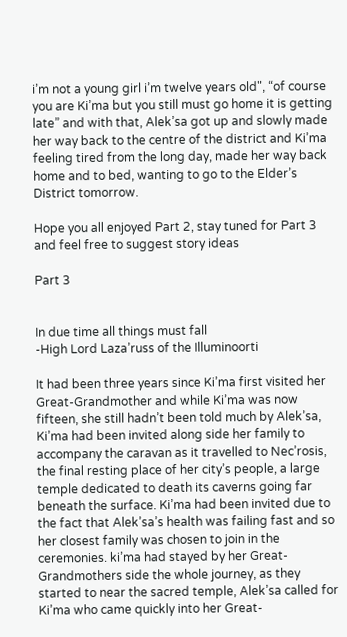i’m not a young girl i’m twelve years old", “of course you are Ki’ma but you still must go home it is getting late” and with that, Alek’sa got up and slowly made her way back to the centre of the district and Ki’ma feeling tired from the long day, made her way back home and to bed, wanting to go to the Elder’s District tomorrow.

Hope you all enjoyed Part 2, stay tuned for Part 3
and feel free to suggest story ideas

Part 3


In due time all things must fall
-High Lord Laza’russ of the Illuminoorti

It had been three years since Ki’ma first visited her Great-Grandmother and while Ki’ma was now fifteen, she still hadn’t been told much by Alek’sa, Ki’ma had been invited along side her family to accompany the caravan as it travelled to Nec’rosis, the final resting place of her city’s people, a large temple dedicated to death its caverns going far beneath the surface. Ki’ma had been invited due to the fact that Alek’sa’s health was failing fast and so her closest family was chosen to join in the ceremonies. ki’ma had stayed by her Great-Grandmothers side the whole journey, as they started to near the sacred temple, Alek’sa called for Ki’ma who came quickly into her Great-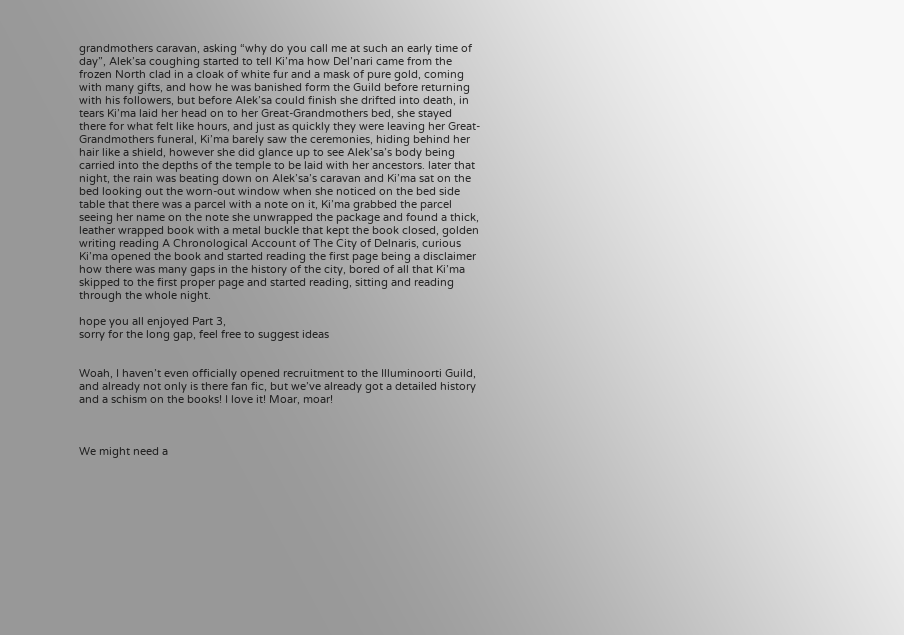grandmothers caravan, asking “why do you call me at such an early time of day”, Alek’sa coughing started to tell Ki’ma how Del’nari came from the frozen North clad in a cloak of white fur and a mask of pure gold, coming with many gifts, and how he was banished form the Guild before returning with his followers, but before Alek’sa could finish she drifted into death, in tears Ki’ma laid her head on to her Great-Grandmothers bed, she stayed there for what felt like hours, and just as quickly they were leaving her Great-Grandmothers funeral, Ki’ma barely saw the ceremonies, hiding behind her hair like a shield, however she did glance up to see Alek’sa’s body being carried into the depths of the temple to be laid with her ancestors. later that night, the rain was beating down on Alek’sa’s caravan and Ki’ma sat on the bed looking out the worn-out window when she noticed on the bed side table that there was a parcel with a note on it, Ki’ma grabbed the parcel seeing her name on the note she unwrapped the package and found a thick, leather wrapped book with a metal buckle that kept the book closed, golden writing reading A Chronological Account of The City of Delnaris, curious Ki’ma opened the book and started reading the first page being a disclaimer how there was many gaps in the history of the city, bored of all that Ki’ma skipped to the first proper page and started reading, sitting and reading through the whole night.

hope you all enjoyed Part 3,
sorry for the long gap, feel free to suggest ideas


Woah, I haven’t even officially opened recruitment to the Illuminoorti Guild, and already not only is there fan fic, but we’ve already got a detailed history and a schism on the books! I love it! Moar, moar!



We might need a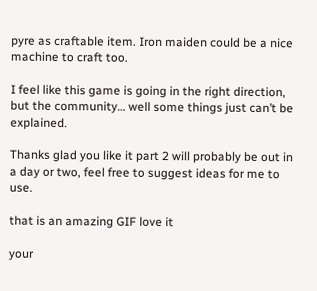pyre as craftable item. Iron maiden could be a nice machine to craft too.

I feel like this game is going in the right direction, but the community… well some things just can’t be explained.

Thanks glad you like it part 2 will probably be out in a day or two, feel free to suggest ideas for me to use.

that is an amazing GIF love it

your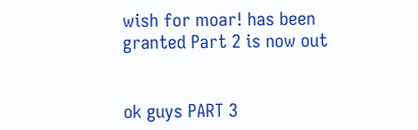wish for moar! has been granted Part 2 is now out


ok guys PART 3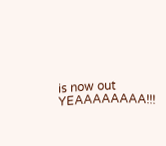is now out YEAAAAAAAA!!!